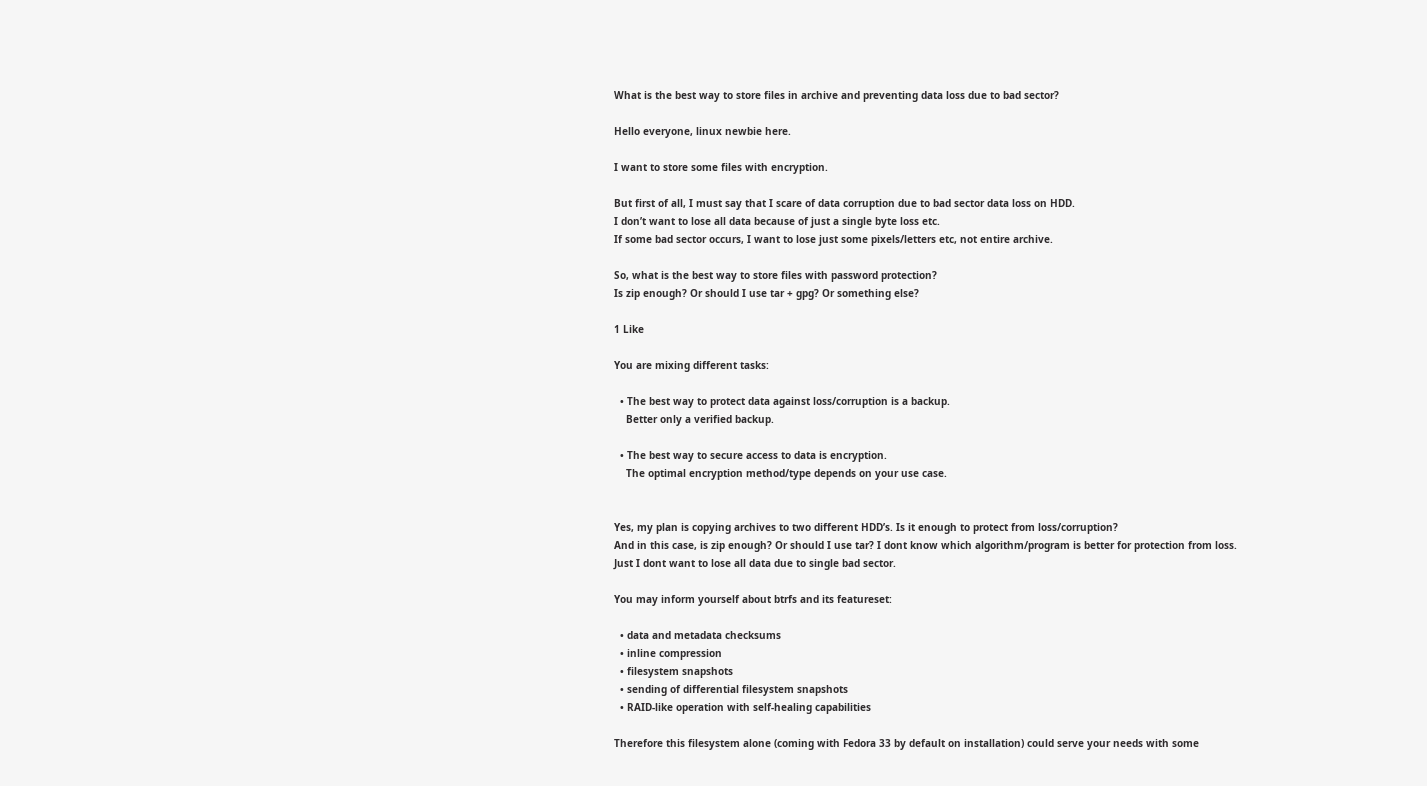What is the best way to store files in archive and preventing data loss due to bad sector?

Hello everyone, linux newbie here.

I want to store some files with encryption.

But first of all, I must say that I scare of data corruption due to bad sector data loss on HDD.
I don’t want to lose all data because of just a single byte loss etc.
If some bad sector occurs, I want to lose just some pixels/letters etc, not entire archive.

So, what is the best way to store files with password protection?
Is zip enough? Or should I use tar + gpg? Or something else?

1 Like

You are mixing different tasks:

  • The best way to protect data against loss/corruption is a backup.
    Better only a verified backup.

  • The best way to secure access to data is encryption.
    The optimal encryption method/type depends on your use case.


Yes, my plan is copying archives to two different HDD’s. Is it enough to protect from loss/corruption?
And in this case, is zip enough? Or should I use tar? I dont know which algorithm/program is better for protection from loss. Just I dont want to lose all data due to single bad sector.

You may inform yourself about btrfs and its featureset:

  • data and metadata checksums
  • inline compression
  • filesystem snapshots
  • sending of differential filesystem snapshots
  • RAID-like operation with self-healing capabilities

Therefore this filesystem alone (coming with Fedora 33 by default on installation) could serve your needs with some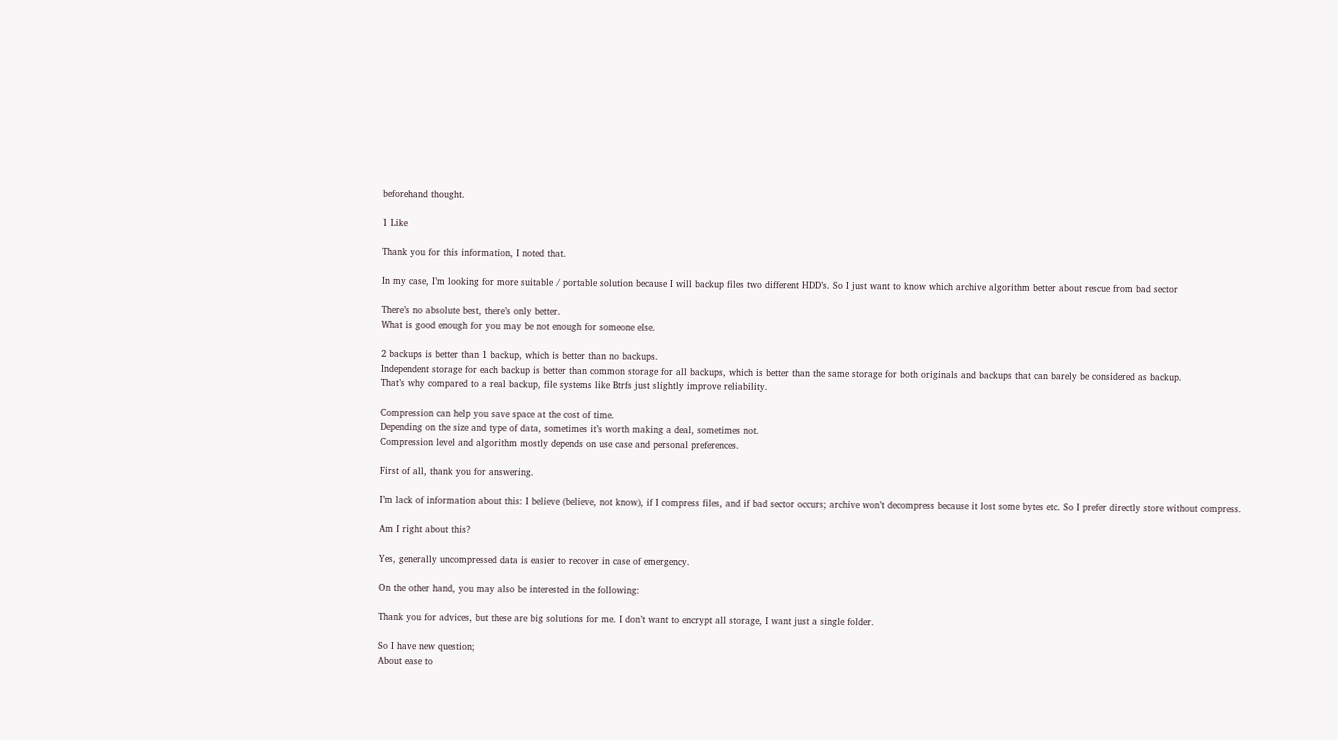beforehand thought.

1 Like

Thank you for this information, I noted that.

In my case, I’m looking for more suitable / portable solution because I will backup files two different HDD’s. So I just want to know which archive algorithm better about rescue from bad sector

There’s no absolute best, there’s only better.
What is good enough for you may be not enough for someone else.

2 backups is better than 1 backup, which is better than no backups.
Independent storage for each backup is better than common storage for all backups, which is better than the same storage for both originals and backups that can barely be considered as backup.
That’s why compared to a real backup, file systems like Btrfs just slightly improve reliability.

Compression can help you save space at the cost of time.
Depending on the size and type of data, sometimes it’s worth making a deal, sometimes not.
Compression level and algorithm mostly depends on use case and personal preferences.

First of all, thank you for answering.

I’m lack of information about this: I believe (believe, not know), if I compress files, and if bad sector occurs; archive won’t decompress because it lost some bytes etc. So I prefer directly store without compress.

Am I right about this?

Yes, generally uncompressed data is easier to recover in case of emergency.

On the other hand, you may also be interested in the following:

Thank you for advices, but these are big solutions for me. I don’t want to encrypt all storage, I want just a single folder.

So I have new question;
About ease to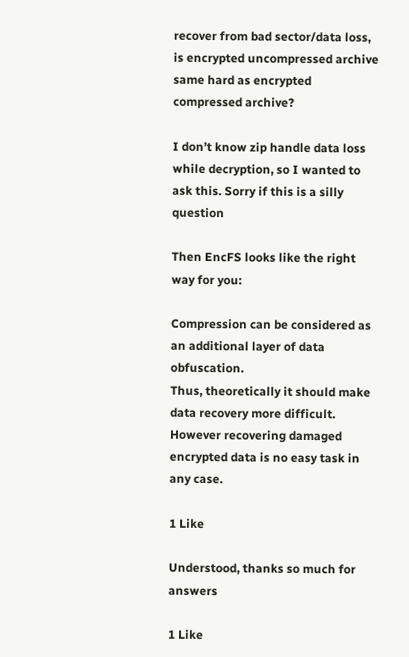recover from bad sector/data loss, is encrypted uncompressed archive same hard as encrypted compressed archive?

I don’t know zip handle data loss while decryption, so I wanted to ask this. Sorry if this is a silly question

Then EncFS looks like the right way for you:

Compression can be considered as an additional layer of data obfuscation.
Thus, theoretically it should make data recovery more difficult.
However recovering damaged encrypted data is no easy task in any case.

1 Like

Understood, thanks so much for answers

1 Like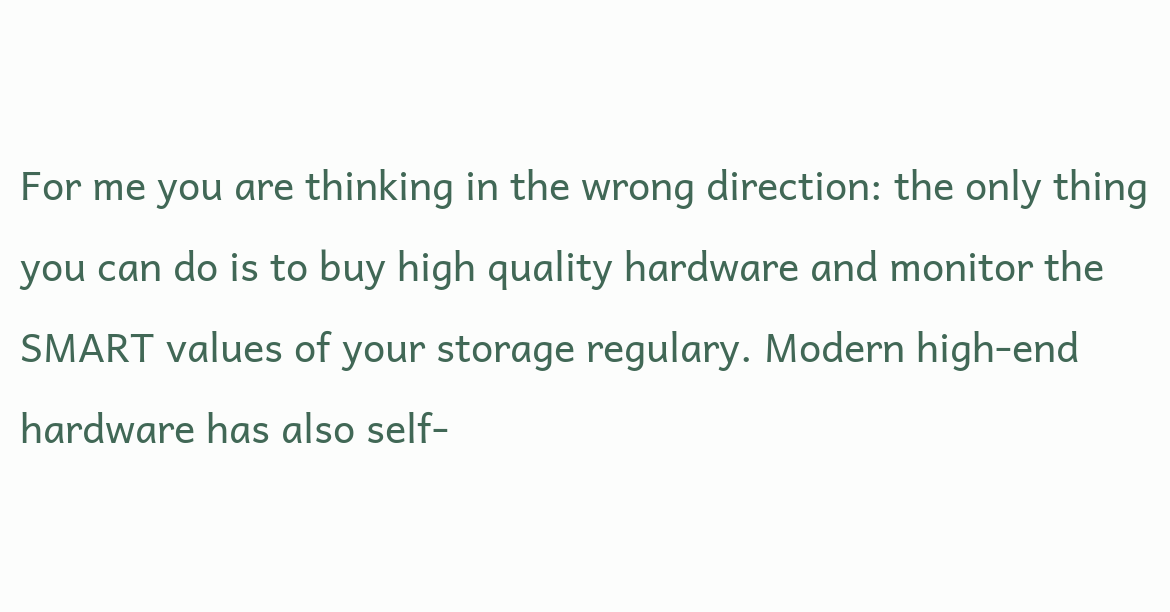For me you are thinking in the wrong direction: the only thing you can do is to buy high quality hardware and monitor the SMART values of your storage regulary. Modern high-end hardware has also self-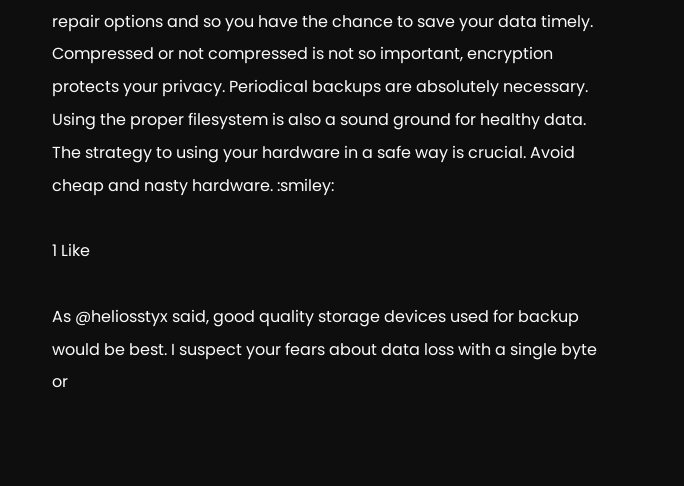repair options and so you have the chance to save your data timely. Compressed or not compressed is not so important, encryption protects your privacy. Periodical backups are absolutely necessary. Using the proper filesystem is also a sound ground for healthy data. The strategy to using your hardware in a safe way is crucial. Avoid cheap and nasty hardware. :smiley:

1 Like

As @heliosstyx said, good quality storage devices used for backup would be best. I suspect your fears about data loss with a single byte or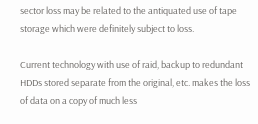sector loss may be related to the antiquated use of tape storage which were definitely subject to loss.

Current technology with use of raid, backup to redundant HDDs stored separate from the original, etc. makes the loss of data on a copy of much less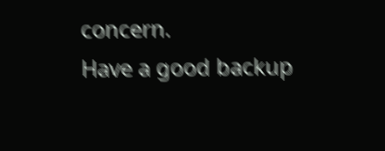concern.
Have a good backup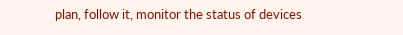plan, follow it, monitor the status of devices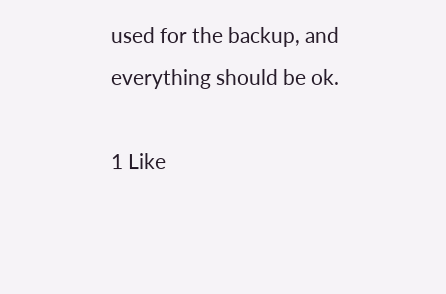used for the backup, and everything should be ok.

1 Like